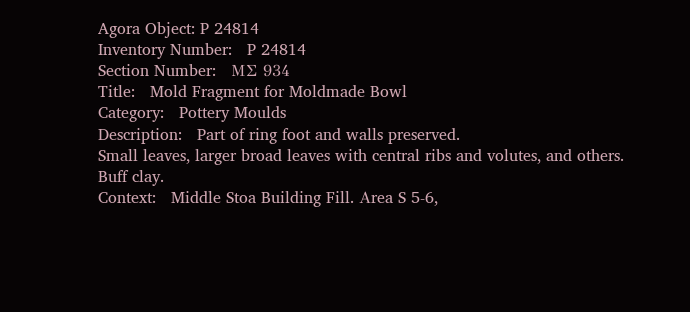Agora Object: P 24814
Inventory Number:   P 24814
Section Number:   ΜΣ 934
Title:   Mold Fragment for Moldmade Bowl
Category:   Pottery Moulds
Description:   Part of ring foot and walls preserved.
Small leaves, larger broad leaves with central ribs and volutes, and others.
Buff clay.
Context:   Middle Stoa Building Fill. Αrea S 5-6,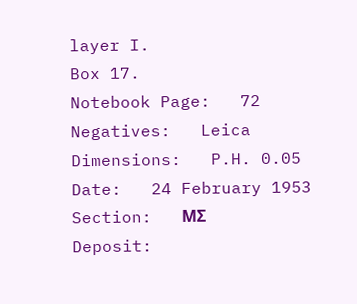layer I.
Box 17.
Notebook Page:   72
Negatives:   Leica
Dimensions:   P.H. 0.05
Date:   24 February 1953
Section:   ΜΣ
Deposit: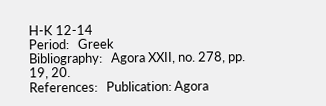H-K 12-14
Period:   Greek
Bibliography:   Agora XXII, no. 278, pp. 19, 20.
References:   Publication: Agora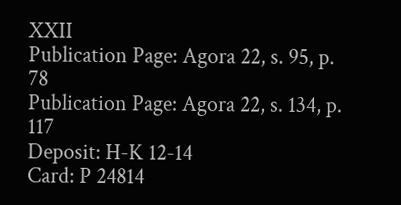XXII
Publication Page: Agora 22, s. 95, p. 78
Publication Page: Agora 22, s. 134, p. 117
Deposit: H-K 12-14
Card: P 24814